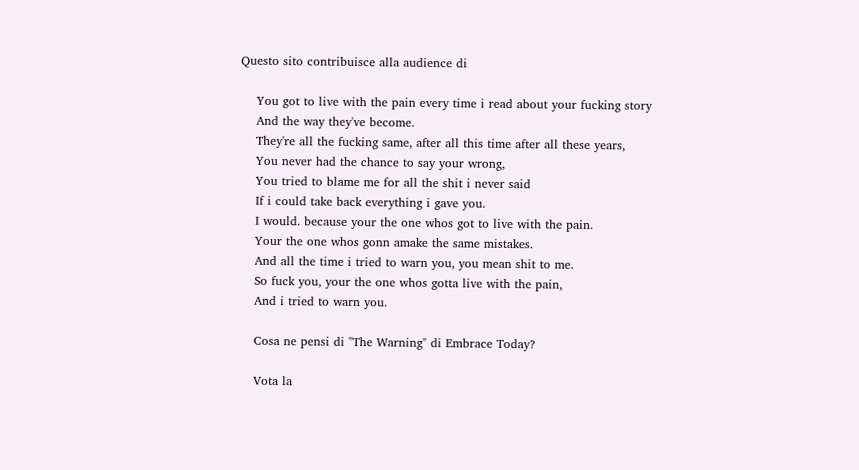Questo sito contribuisce alla audience di

    You got to live with the pain every time i read about your fucking story
    And the way they've become.
    They're all the fucking same, after all this time after all these years,
    You never had the chance to say your wrong,
    You tried to blame me for all the shit i never said
    If i could take back everything i gave you.
    I would. because your the one whos got to live with the pain.
    Your the one whos gonn amake the same mistakes.
    And all the time i tried to warn you, you mean shit to me.
    So fuck you, your the one whos gotta live with the pain,
    And i tried to warn you.

    Cosa ne pensi di "The Warning" di Embrace Today?

    Vota la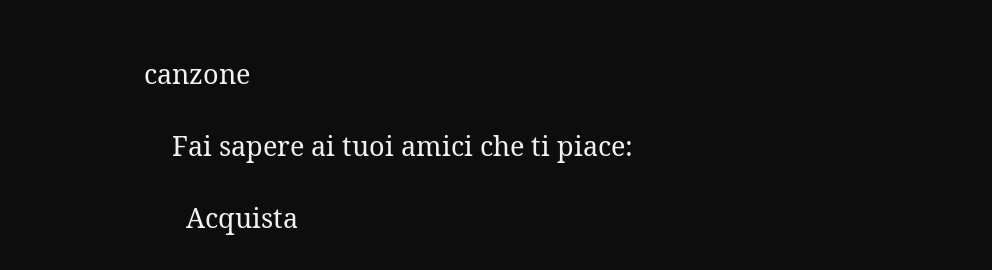canzone

    Fai sapere ai tuoi amici che ti piace:

      Acquista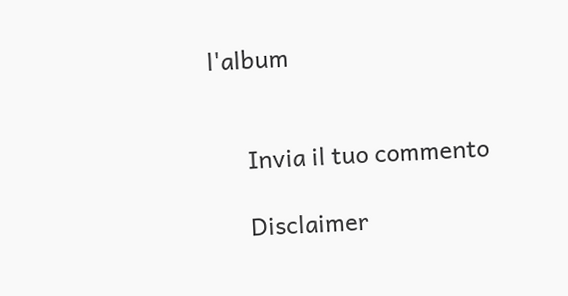l'album


      Invia il tuo commento

      Disclaimer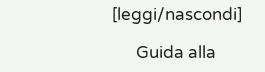[leggi/nascondi]

      Guida alla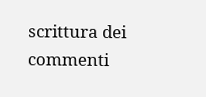scrittura dei commenti